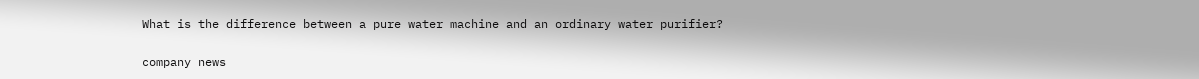What is the difference between a pure water machine and an ordinary water purifier?

company news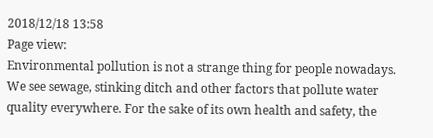2018/12/18 13:58
Page view:
Environmental pollution is not a strange thing for people nowadays. We see sewage, stinking ditch and other factors that pollute water quality everywhere. For the sake of its own health and safety, the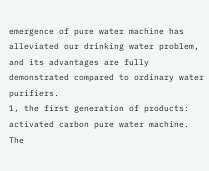emergence of pure water machine has alleviated our drinking water problem, and its advantages are fully demonstrated compared to ordinary water purifiers.
1, the first generation of products: activated carbon pure water machine. The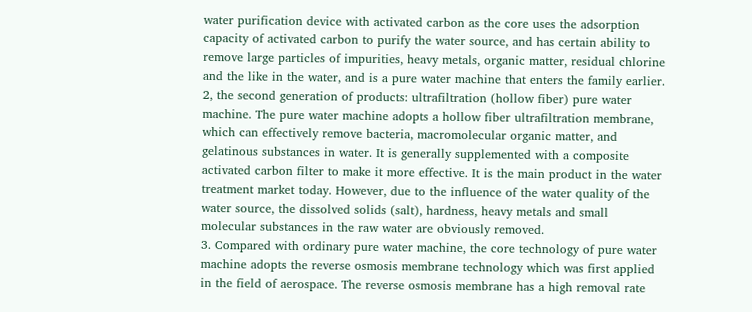water purification device with activated carbon as the core uses the adsorption capacity of activated carbon to purify the water source, and has certain ability to remove large particles of impurities, heavy metals, organic matter, residual chlorine and the like in the water, and is a pure water machine that enters the family earlier.
2, the second generation of products: ultrafiltration (hollow fiber) pure water machine. The pure water machine adopts a hollow fiber ultrafiltration membrane, which can effectively remove bacteria, macromolecular organic matter, and gelatinous substances in water. It is generally supplemented with a composite activated carbon filter to make it more effective. It is the main product in the water treatment market today. However, due to the influence of the water quality of the water source, the dissolved solids (salt), hardness, heavy metals and small molecular substances in the raw water are obviously removed.
3. Compared with ordinary pure water machine, the core technology of pure water machine adopts the reverse osmosis membrane technology which was first applied in the field of aerospace. The reverse osmosis membrane has a high removal rate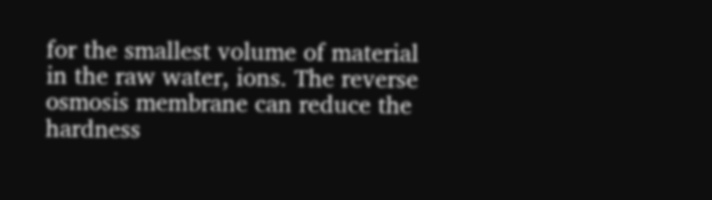for the smallest volume of material in the raw water, ions. The reverse osmosis membrane can reduce the hardness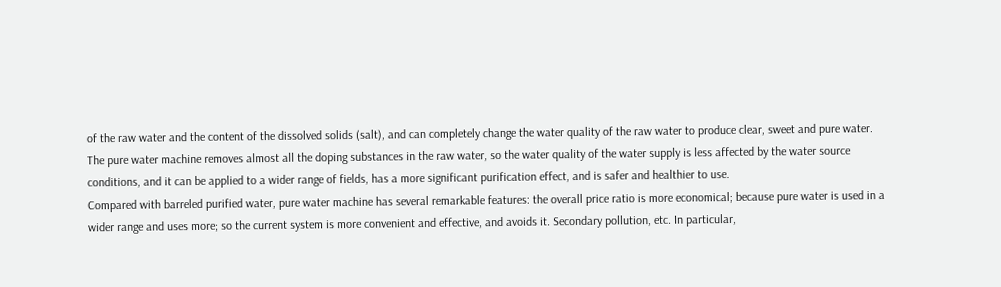of the raw water and the content of the dissolved solids (salt), and can completely change the water quality of the raw water to produce clear, sweet and pure water.
The pure water machine removes almost all the doping substances in the raw water, so the water quality of the water supply is less affected by the water source conditions, and it can be applied to a wider range of fields, has a more significant purification effect, and is safer and healthier to use.
Compared with barreled purified water, pure water machine has several remarkable features: the overall price ratio is more economical; because pure water is used in a wider range and uses more; so the current system is more convenient and effective, and avoids it. Secondary pollution, etc. In particular,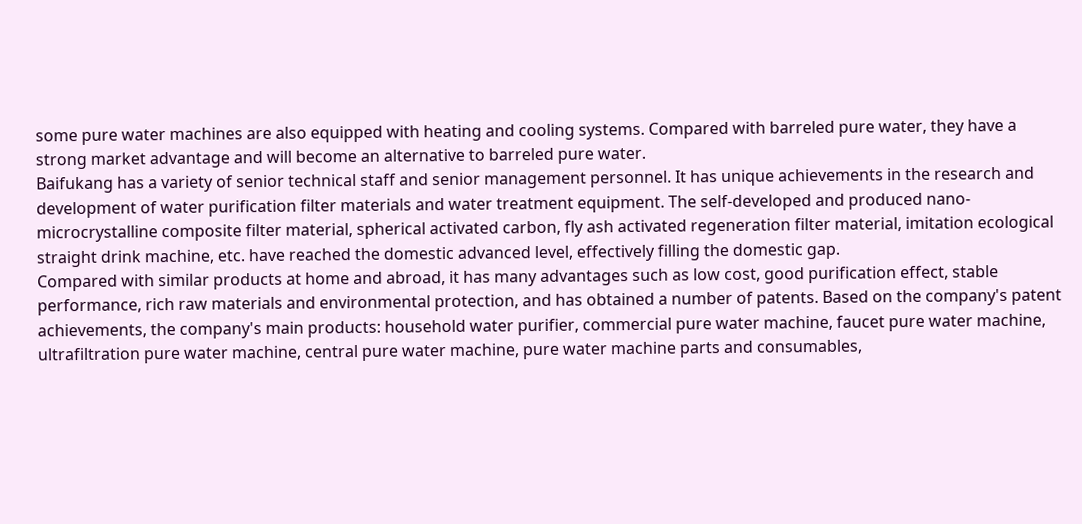some pure water machines are also equipped with heating and cooling systems. Compared with barreled pure water, they have a strong market advantage and will become an alternative to barreled pure water.
Baifukang has a variety of senior technical staff and senior management personnel. It has unique achievements in the research and development of water purification filter materials and water treatment equipment. The self-developed and produced nano-microcrystalline composite filter material, spherical activated carbon, fly ash activated regeneration filter material, imitation ecological straight drink machine, etc. have reached the domestic advanced level, effectively filling the domestic gap.
Compared with similar products at home and abroad, it has many advantages such as low cost, good purification effect, stable performance, rich raw materials and environmental protection, and has obtained a number of patents. Based on the company's patent achievements, the company's main products: household water purifier, commercial pure water machine, faucet pure water machine, ultrafiltration pure water machine, central pure water machine, pure water machine parts and consumables,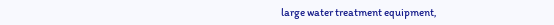large water treatment equipment,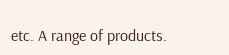etc. A range of products.